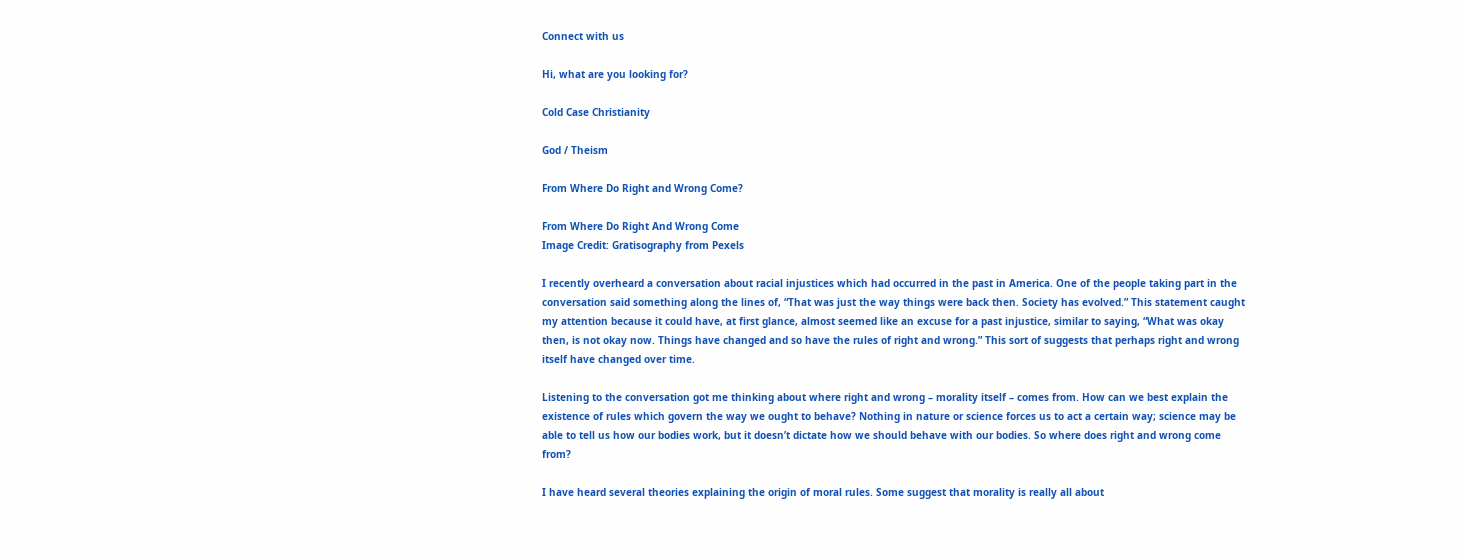Connect with us

Hi, what are you looking for?

Cold Case Christianity

God / Theism

From Where Do Right and Wrong Come?

From Where Do Right And Wrong Come
Image Credit: Gratisography from Pexels

I recently overheard a conversation about racial injustices which had occurred in the past in America. One of the people taking part in the conversation said something along the lines of, “That was just the way things were back then. Society has evolved.” This statement caught my attention because it could have, at first glance, almost seemed like an excuse for a past injustice, similar to saying, “What was okay then, is not okay now. Things have changed and so have the rules of right and wrong.” This sort of suggests that perhaps right and wrong itself have changed over time.

Listening to the conversation got me thinking about where right and wrong – morality itself – comes from. How can we best explain the existence of rules which govern the way we ought to behave? Nothing in nature or science forces us to act a certain way; science may be able to tell us how our bodies work, but it doesn’t dictate how we should behave with our bodies. So where does right and wrong come from?

I have heard several theories explaining the origin of moral rules. Some suggest that morality is really all about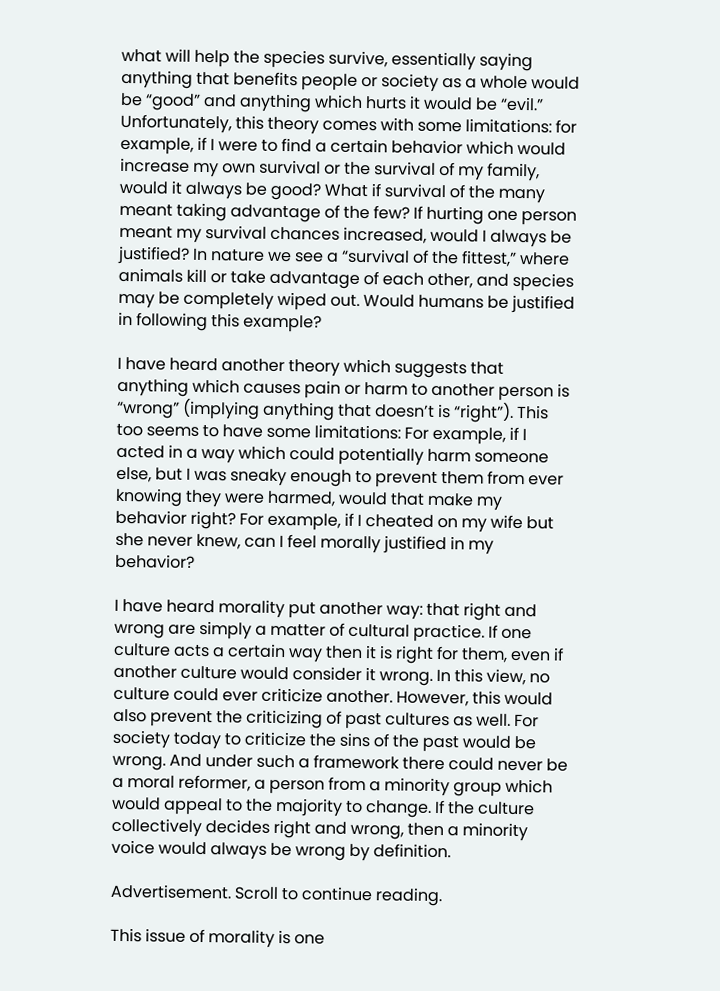what will help the species survive, essentially saying anything that benefits people or society as a whole would be “good” and anything which hurts it would be “evil.” Unfortunately, this theory comes with some limitations: for example, if I were to find a certain behavior which would increase my own survival or the survival of my family, would it always be good? What if survival of the many meant taking advantage of the few? If hurting one person meant my survival chances increased, would I always be justified? In nature we see a “survival of the fittest,” where animals kill or take advantage of each other, and species may be completely wiped out. Would humans be justified in following this example?

I have heard another theory which suggests that anything which causes pain or harm to another person is “wrong” (implying anything that doesn’t is “right”). This too seems to have some limitations: For example, if I acted in a way which could potentially harm someone else, but I was sneaky enough to prevent them from ever knowing they were harmed, would that make my behavior right? For example, if I cheated on my wife but she never knew, can I feel morally justified in my behavior?

I have heard morality put another way: that right and wrong are simply a matter of cultural practice. If one culture acts a certain way then it is right for them, even if another culture would consider it wrong. In this view, no culture could ever criticize another. However, this would also prevent the criticizing of past cultures as well. For society today to criticize the sins of the past would be wrong. And under such a framework there could never be a moral reformer, a person from a minority group which would appeal to the majority to change. If the culture collectively decides right and wrong, then a minority voice would always be wrong by definition.

Advertisement. Scroll to continue reading.

This issue of morality is one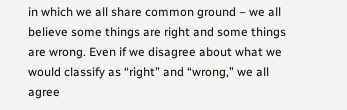in which we all share common ground – we all believe some things are right and some things are wrong. Even if we disagree about what we would classify as “right” and “wrong,” we all agree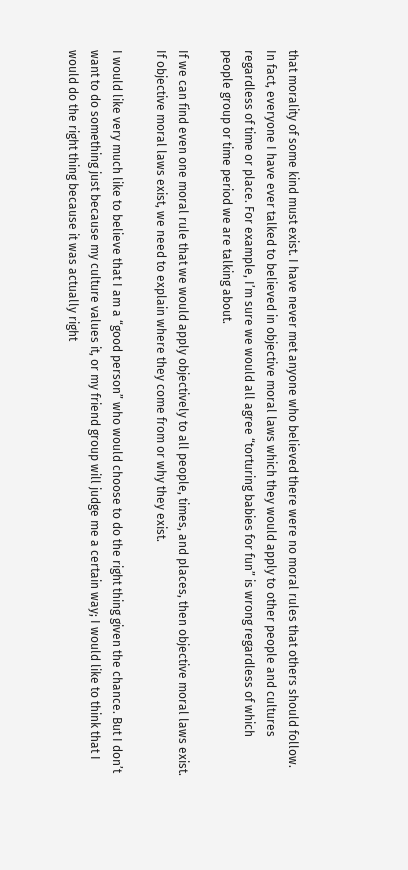that morality of some kind must exist. I have never met anyone who believed there were no moral rules that others should follow. In fact, everyone I have ever talked to believed in objective moral laws which they would apply to other people and cultures regardless of time or place. For example, I’m sure we would all agree “torturing babies for fun” is wrong regardless of which people group or time period we are talking about.

If we can find even one moral rule that we would apply objectively to all people, times, and places, then objective moral laws exist. If objective moral laws exist, we need to explain where they come from or why they exist.

I would like very much like to believe that I am a “good person” who would choose to do the right thing given the chance. But I don’t want to do something just because my culture values it, or my friend group will judge me a certain way; I would like to think that I would do the right thing because it was actually right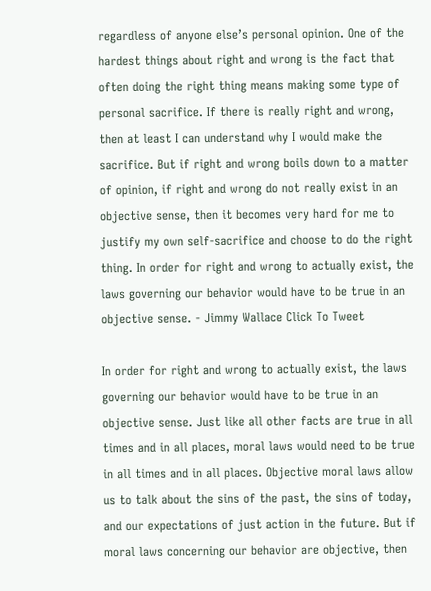regardless of anyone else’s personal opinion. One of the hardest things about right and wrong is the fact that often doing the right thing means making some type of personal sacrifice. If there is really right and wrong, then at least I can understand why I would make the sacrifice. But if right and wrong boils down to a matter of opinion, if right and wrong do not really exist in an objective sense, then it becomes very hard for me to justify my own self-sacrifice and choose to do the right thing. In order for right and wrong to actually exist, the laws governing our behavior would have to be true in an objective sense. - Jimmy Wallace Click To Tweet

In order for right and wrong to actually exist, the laws governing our behavior would have to be true in an objective sense. Just like all other facts are true in all times and in all places, moral laws would need to be true in all times and in all places. Objective moral laws allow us to talk about the sins of the past, the sins of today, and our expectations of just action in the future. But if moral laws concerning our behavior are objective, then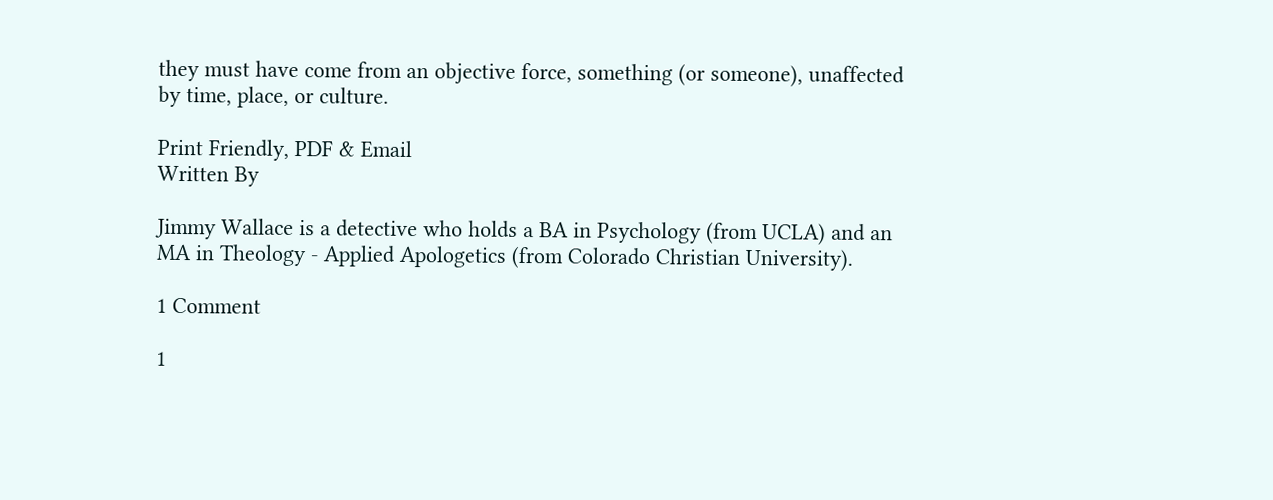they must have come from an objective force, something (or someone), unaffected by time, place, or culture.

Print Friendly, PDF & Email
Written By

Jimmy Wallace is a detective who holds a BA in Psychology (from UCLA) and an MA in Theology - Applied Apologetics (from Colorado Christian University).

1 Comment

1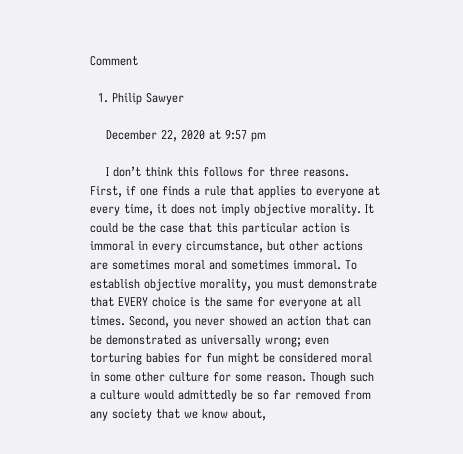Comment

  1. Philip Sawyer

    December 22, 2020 at 9:57 pm

    I don’t think this follows for three reasons. First, if one finds a rule that applies to everyone at every time, it does not imply objective morality. It could be the case that this particular action is immoral in every circumstance, but other actions are sometimes moral and sometimes immoral. To establish objective morality, you must demonstrate that EVERY choice is the same for everyone at all times. Second, you never showed an action that can be demonstrated as universally wrong; even torturing babies for fun might be considered moral in some other culture for some reason. Though such a culture would admittedly be so far removed from any society that we know about,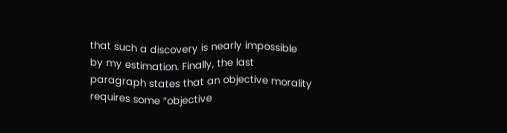that such a discovery is nearly impossible by my estimation. Finally, the last paragraph states that an objective morality requires some “objective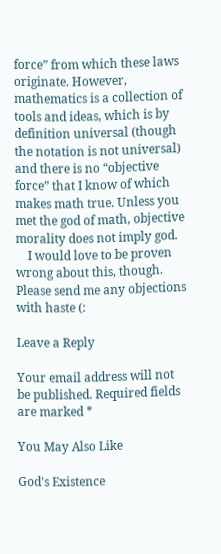force” from which these laws originate. However, mathematics is a collection of tools and ideas, which is by definition universal (though the notation is not universal) and there is no “objective force” that I know of which makes math true. Unless you met the god of math, objective morality does not imply god.
    I would love to be proven wrong about this, though. Please send me any objections with haste (:

Leave a Reply

Your email address will not be published. Required fields are marked *

You May Also Like

God's Existence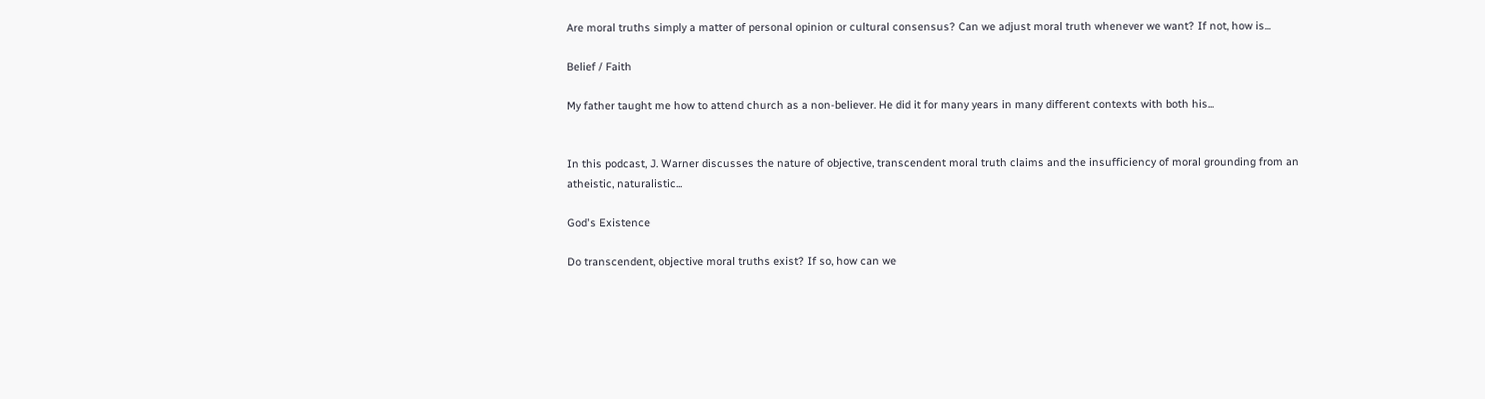Are moral truths simply a matter of personal opinion or cultural consensus? Can we adjust moral truth whenever we want? If not, how is...

Belief / Faith

My father taught me how to attend church as a non-believer. He did it for many years in many different contexts with both his...


In this podcast, J. Warner discusses the nature of objective, transcendent moral truth claims and the insufficiency of moral grounding from an atheistic, naturalistic...

God's Existence

Do transcendent, objective moral truths exist? If so, how can we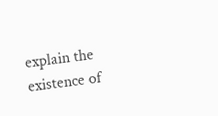explain the existence of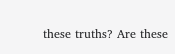these truths? Are these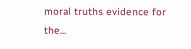moral truths evidence for the...